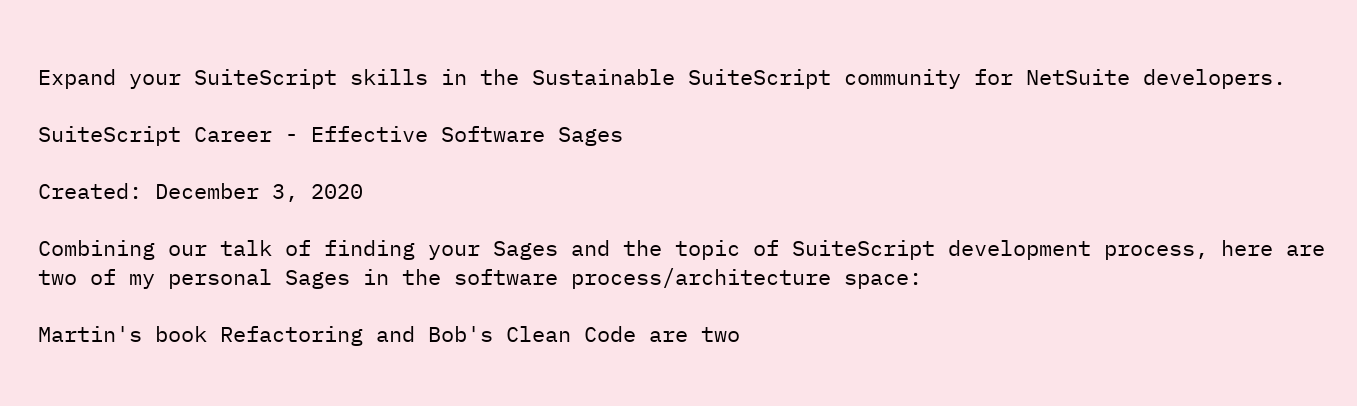Expand your SuiteScript skills in the Sustainable SuiteScript community for NetSuite developers.

SuiteScript Career - Effective Software Sages

Created: December 3, 2020

Combining our talk of finding your Sages and the topic of SuiteScript development process, here are two of my personal Sages in the software process/architecture space:

Martin's book Refactoring and Bob's Clean Code are two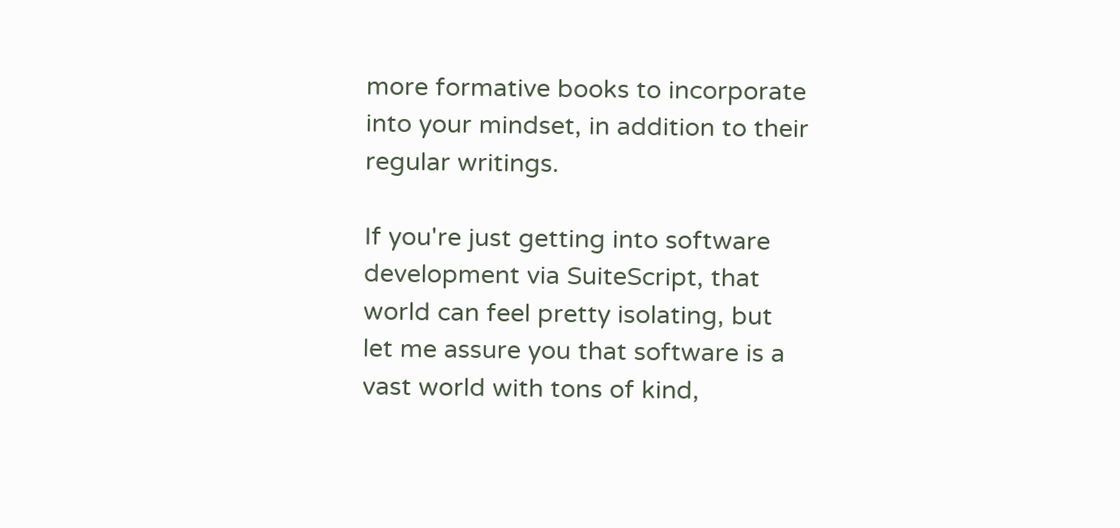more formative books to incorporate into your mindset, in addition to their regular writings.

If you're just getting into software development via SuiteScript, that world can feel pretty isolating, but let me assure you that software is a vast world with tons of kind,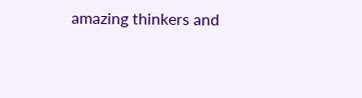amazing thinkers and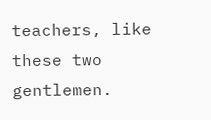teachers, like these two gentlemen.